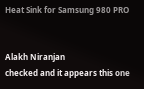Heat Sink for Samsung 980 PRO


Alakh Niranjan
checked and it appears this one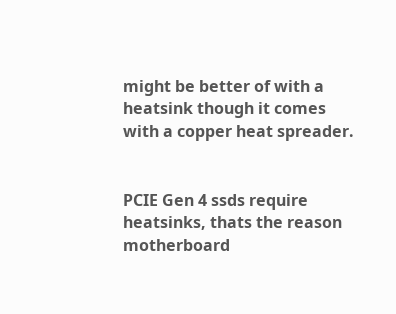might be better of with a heatsink though it comes with a copper heat spreader.


PCIE Gen 4 ssds require heatsinks, thats the reason motherboard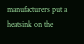manufacturers put a heatsink on the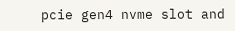pcie gen4 nvme slot and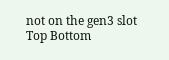not on the gen3 slot
Top Bottom